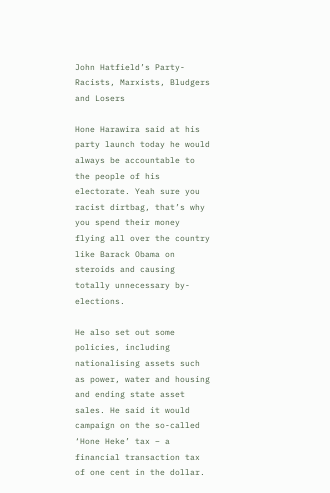John Hatfield’s Party- Racists, Marxists, Bludgers and Losers

Hone Harawira said at his party launch today he would always be accountable to the people of his electorate. Yeah sure you racist dirtbag, that’s why you spend their money flying all over the country like Barack Obama on steroids and causing totally unnecessary by-elections.

He also set out some policies, including nationalising assets such as power, water and housing and ending state asset sales. He said it would campaign on the so-called ‘Hone Heke’ tax – a financial transaction tax of one cent in the dollar.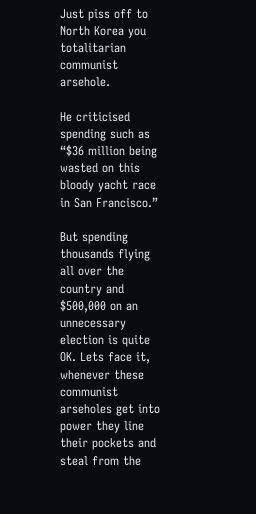Just piss off to North Korea you totalitarian communist arsehole.

He criticised spending such as “$36 million being wasted on this bloody yacht race in San Francisco.”

But spending thousands flying all over the country and $500,000 on an unnecessary election is quite OK. Lets face it, whenever these communist arseholes get into power they line their pockets and steal from the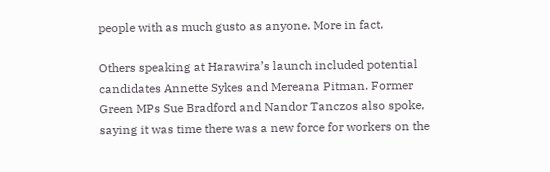people with as much gusto as anyone. More in fact.

Others speaking at Harawira’s launch included potential candidates Annette Sykes and Mereana Pitman. Former Green MPs Sue Bradford and Nandor Tanczos also spoke, saying it was time there was a new force for workers on the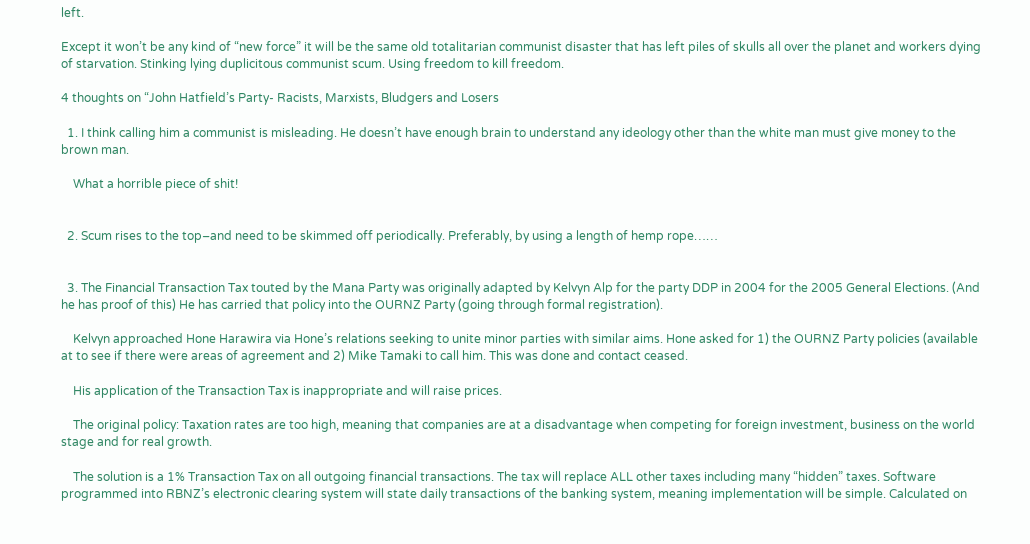left.

Except it won’t be any kind of “new force” it will be the same old totalitarian communist disaster that has left piles of skulls all over the planet and workers dying of starvation. Stinking lying duplicitous communist scum. Using freedom to kill freedom.

4 thoughts on “John Hatfield’s Party- Racists, Marxists, Bludgers and Losers

  1. I think calling him a communist is misleading. He doesn’t have enough brain to understand any ideology other than the white man must give money to the brown man.

    What a horrible piece of shit!


  2. Scum rises to the top–and need to be skimmed off periodically. Preferably, by using a length of hemp rope……


  3. The Financial Transaction Tax touted by the Mana Party was originally adapted by Kelvyn Alp for the party DDP in 2004 for the 2005 General Elections. (And he has proof of this) He has carried that policy into the OURNZ Party (going through formal registration).

    Kelvyn approached Hone Harawira via Hone’s relations seeking to unite minor parties with similar aims. Hone asked for 1) the OURNZ Party policies (available at to see if there were areas of agreement and 2) Mike Tamaki to call him. This was done and contact ceased.

    His application of the Transaction Tax is inappropriate and will raise prices.

    The original policy: Taxation rates are too high, meaning that companies are at a disadvantage when competing for foreign investment, business on the world stage and for real growth.

    The solution is a 1% Transaction Tax on all outgoing financial transactions. The tax will replace ALL other taxes including many “hidden” taxes. Software programmed into RBNZ’s electronic clearing system will state daily transactions of the banking system, meaning implementation will be simple. Calculated on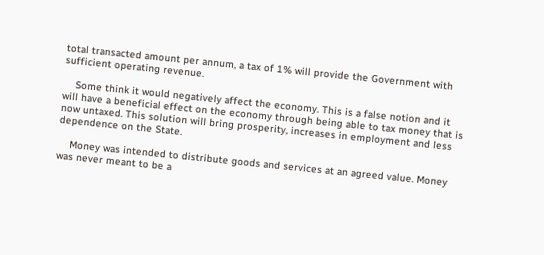total transacted amount per annum, a tax of 1% will provide the Government with sufficient operating revenue.

    Some think it would negatively affect the economy. This is a false notion and it will have a beneficial effect on the economy through being able to tax money that is now untaxed. This solution will bring prosperity, increases in employment and less dependence on the State.

    Money was intended to distribute goods and services at an agreed value. Money was never meant to be a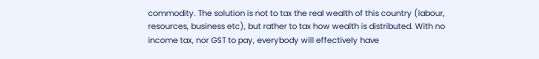commodity. The solution is not to tax the real wealth of this country (labour, resources, business etc), but rather to tax how wealth is distributed. With no income tax, nor GST to pay, everybody will effectively have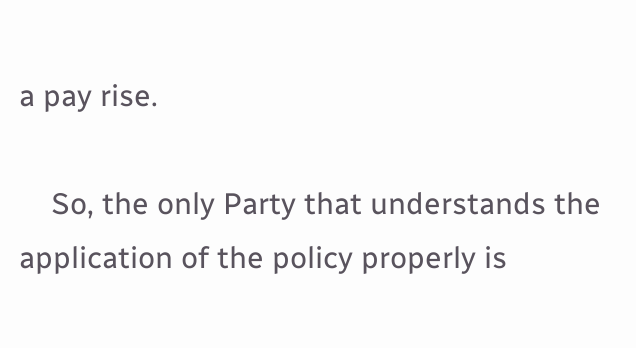a pay rise.

    So, the only Party that understands the application of the policy properly is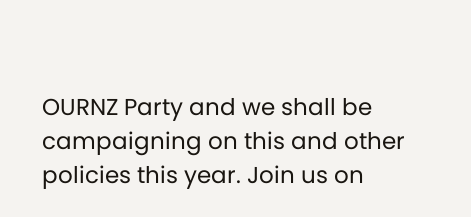OURNZ Party and we shall be campaigning on this and other policies this year. Join us on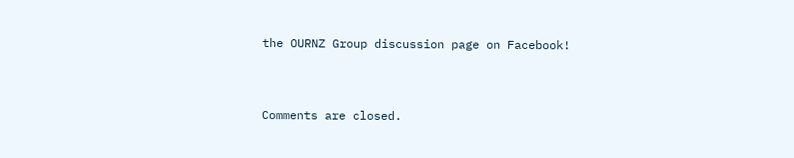the OURNZ Group discussion page on Facebook!


Comments are closed.